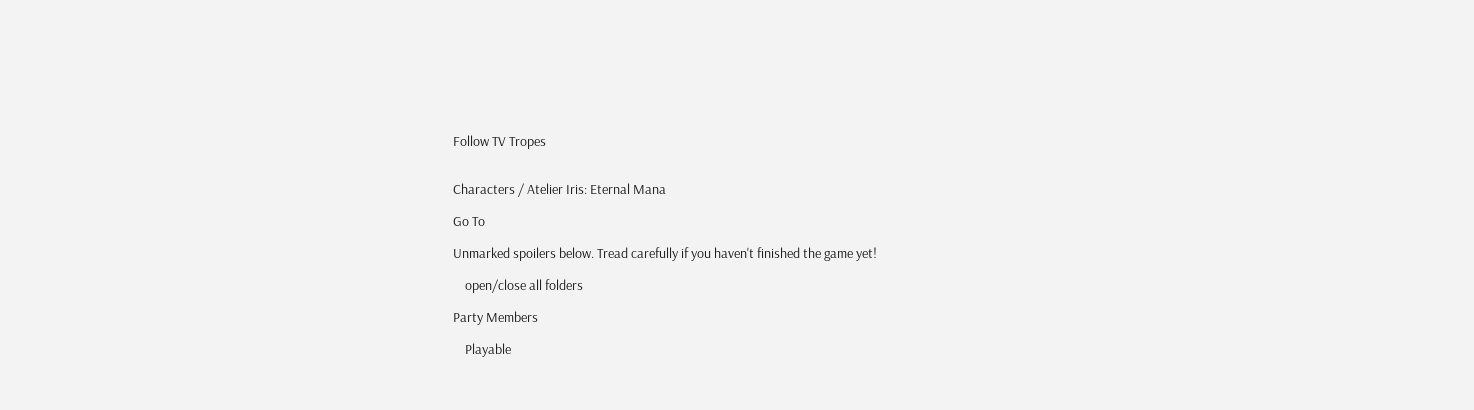Follow TV Tropes


Characters / Atelier Iris: Eternal Mana

Go To

Unmarked spoilers below. Tread carefully if you haven't finished the game yet!

    open/close all folders

Party Members

    Playable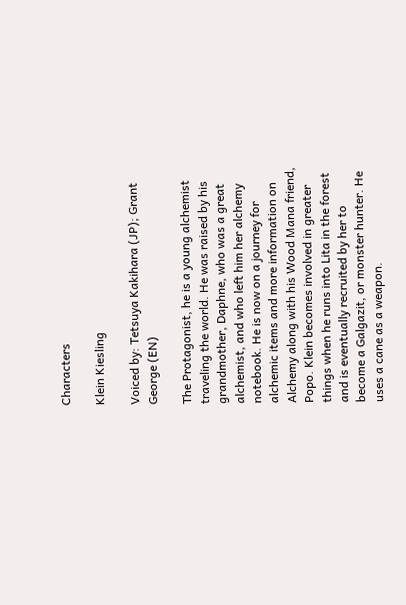Characters

Klein Kiesling

Voiced by: Tetsuya Kakihara (JP); Grant George (EN)

The Protagonist, he is a young alchemist traveling the world. He was raised by his grandmother, Daphne, who was a great alchemist, and who left him her alchemy notebook. He is now on a journey for alchemic items and more information on Alchemy along with his Wood Mana friend, Popo. Klein becomes involved in greater things when he runs into Lita in the forest and is eventually recruited by her to become a Galgazit, or monster hunter. He uses a cane as a weapon.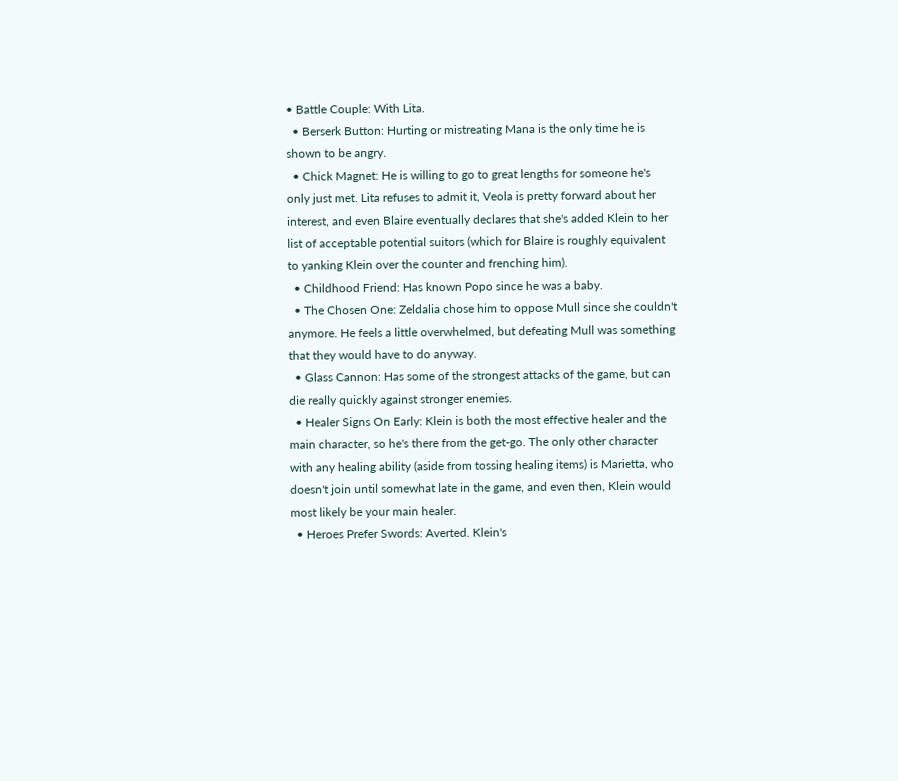• Battle Couple: With Lita.
  • Berserk Button: Hurting or mistreating Mana is the only time he is shown to be angry.
  • Chick Magnet: He is willing to go to great lengths for someone he's only just met. Lita refuses to admit it, Veola is pretty forward about her interest, and even Blaire eventually declares that she's added Klein to her list of acceptable potential suitors (which for Blaire is roughly equivalent to yanking Klein over the counter and frenching him).
  • Childhood Friend: Has known Popo since he was a baby.
  • The Chosen One: Zeldalia chose him to oppose Mull since she couldn't anymore. He feels a little overwhelmed, but defeating Mull was something that they would have to do anyway.
  • Glass Cannon: Has some of the strongest attacks of the game, but can die really quickly against stronger enemies.
  • Healer Signs On Early: Klein is both the most effective healer and the main character, so he's there from the get-go. The only other character with any healing ability (aside from tossing healing items) is Marietta, who doesn't join until somewhat late in the game, and even then, Klein would most likely be your main healer.
  • Heroes Prefer Swords: Averted. Klein's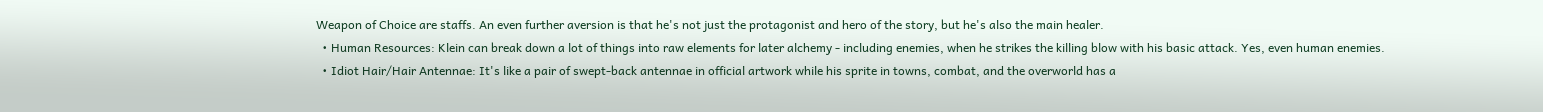Weapon of Choice are staffs. An even further aversion is that he's not just the protagonist and hero of the story, but he's also the main healer.
  • Human Resources: Klein can break down a lot of things into raw elements for later alchemy - including enemies, when he strikes the killing blow with his basic attack. Yes, even human enemies.
  • Idiot Hair/Hair Antennae: It's like a pair of swept-back antennae in official artwork while his sprite in towns, combat, and the overworld has a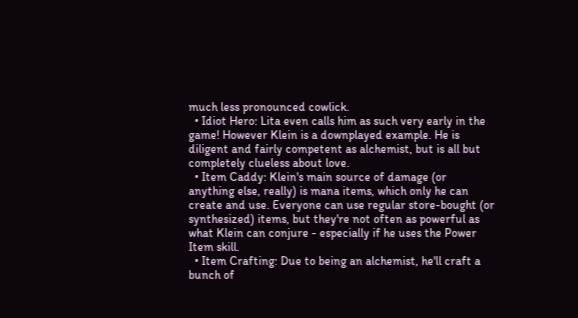much less pronounced cowlick.
  • Idiot Hero: Lita even calls him as such very early in the game! However Klein is a downplayed example. He is diligent and fairly competent as alchemist, but is all but completely clueless about love.
  • Item Caddy: Klein's main source of damage (or anything else, really) is mana items, which only he can create and use. Everyone can use regular store-bought (or synthesized) items, but they're not often as powerful as what Klein can conjure - especially if he uses the Power Item skill.
  • Item Crafting: Due to being an alchemist, he'll craft a bunch of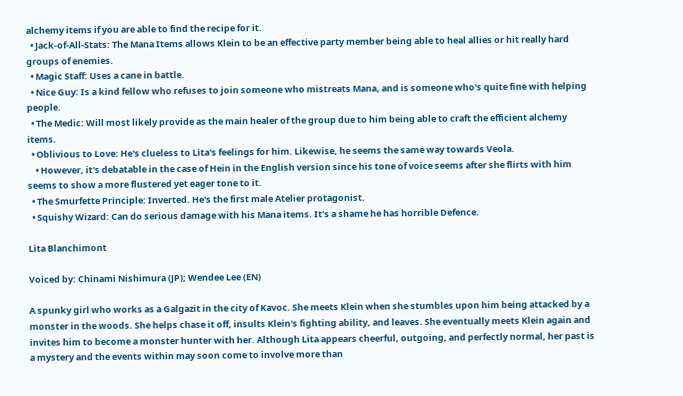alchemy items if you are able to find the recipe for it.
  • Jack-of-All-Stats: The Mana Items allows Klein to be an effective party member being able to heal allies or hit really hard groups of enemies.
  • Magic Staff: Uses a cane in battle.
  • Nice Guy: Is a kind fellow who refuses to join someone who mistreats Mana, and is someone who's quite fine with helping people.
  • The Medic: Will most likely provide as the main healer of the group due to him being able to craft the efficient alchemy items.
  • Oblivious to Love: He's clueless to Lita's feelings for him. Likewise, he seems the same way towards Veola.
    • However, it's debatable in the case of Hein in the English version since his tone of voice seems after she flirts with him seems to show a more flustered yet eager tone to it.
  • The Smurfette Principle: Inverted. He's the first male Atelier protagonist.
  • Squishy Wizard: Can do serious damage with his Mana items. It's a shame he has horrible Defence.

Lita Blanchimont

Voiced by: Chinami Nishimura (JP); Wendee Lee (EN)

A spunky girl who works as a Galgazit in the city of Kavoc. She meets Klein when she stumbles upon him being attacked by a monster in the woods. She helps chase it off, insults Klein's fighting ability, and leaves. She eventually meets Klein again and invites him to become a monster hunter with her. Although Lita appears cheerful, outgoing, and perfectly normal, her past is a mystery and the events within may soon come to involve more than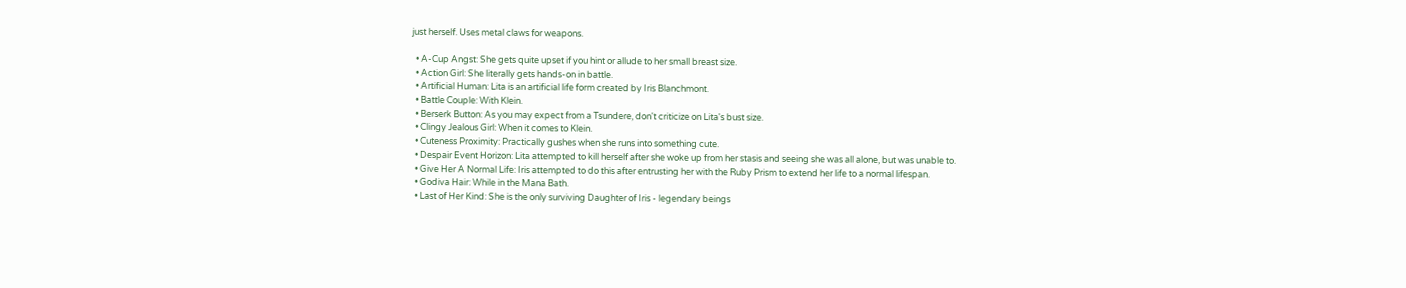just herself. Uses metal claws for weapons.

  • A-Cup Angst: She gets quite upset if you hint or allude to her small breast size.
  • Action Girl: She literally gets hands-on in battle.
  • Artificial Human: Lita is an artificial life form created by Iris Blanchmont.
  • Battle Couple: With Klein.
  • Berserk Button: As you may expect from a Tsundere, don't criticize on Lita's bust size.
  • Clingy Jealous Girl: When it comes to Klein.
  • Cuteness Proximity: Practically gushes when she runs into something cute.
  • Despair Event Horizon: Lita attempted to kill herself after she woke up from her stasis and seeing she was all alone, but was unable to.
  • Give Her A Normal Life: Iris attempted to do this after entrusting her with the Ruby Prism to extend her life to a normal lifespan.
  • Godiva Hair: While in the Mana Bath.
  • Last of Her Kind: She is the only surviving Daughter of Iris - legendary beings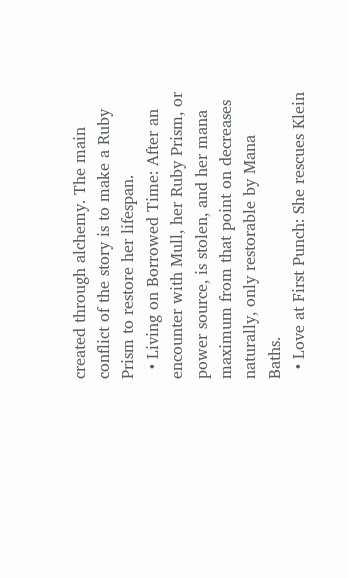created through alchemy. The main conflict of the story is to make a Ruby Prism to restore her lifespan.
  • Living on Borrowed Time: After an encounter with Mull, her Ruby Prism, or power source, is stolen, and her mana maximum from that point on decreases naturally, only restorable by Mana Baths.
  • Love at First Punch: She rescues Klein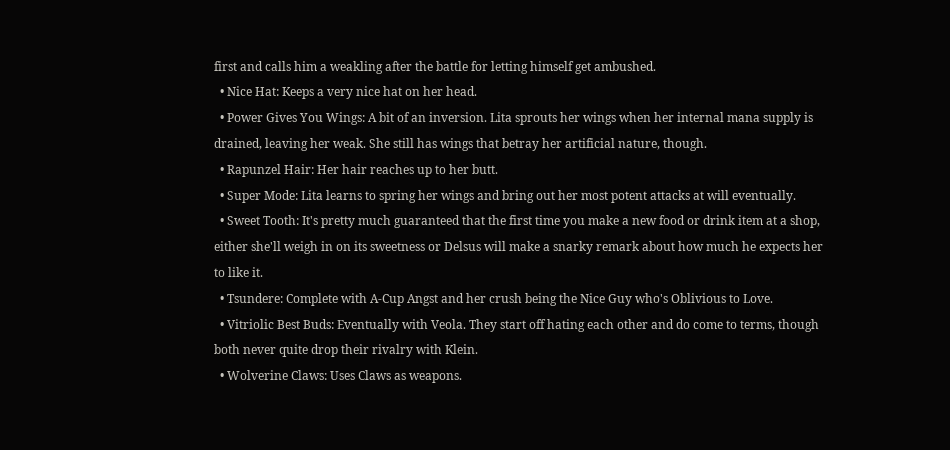first and calls him a weakling after the battle for letting himself get ambushed.
  • Nice Hat: Keeps a very nice hat on her head.
  • Power Gives You Wings: A bit of an inversion. Lita sprouts her wings when her internal mana supply is drained, leaving her weak. She still has wings that betray her artificial nature, though.
  • Rapunzel Hair: Her hair reaches up to her butt.
  • Super Mode: Lita learns to spring her wings and bring out her most potent attacks at will eventually.
  • Sweet Tooth: It's pretty much guaranteed that the first time you make a new food or drink item at a shop, either she'll weigh in on its sweetness or Delsus will make a snarky remark about how much he expects her to like it.
  • Tsundere: Complete with A-Cup Angst and her crush being the Nice Guy who's Oblivious to Love.
  • Vitriolic Best Buds: Eventually with Veola. They start off hating each other and do come to terms, though both never quite drop their rivalry with Klein.
  • Wolverine Claws: Uses Claws as weapons.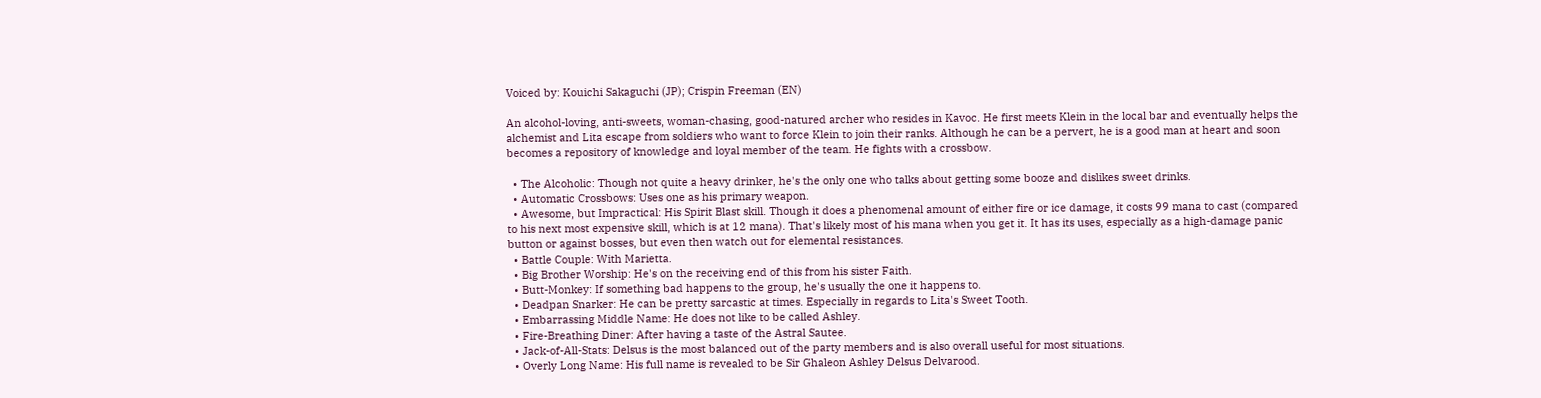Voiced by: Kouichi Sakaguchi (JP); Crispin Freeman (EN)

An alcohol-loving, anti-sweets, woman-chasing, good-natured archer who resides in Kavoc. He first meets Klein in the local bar and eventually helps the alchemist and Lita escape from soldiers who want to force Klein to join their ranks. Although he can be a pervert, he is a good man at heart and soon becomes a repository of knowledge and loyal member of the team. He fights with a crossbow.

  • The Alcoholic: Though not quite a heavy drinker, he's the only one who talks about getting some booze and dislikes sweet drinks.
  • Automatic Crossbows: Uses one as his primary weapon.
  • Awesome, but Impractical: His Spirit Blast skill. Though it does a phenomenal amount of either fire or ice damage, it costs 99 mana to cast (compared to his next most expensive skill, which is at 12 mana). That's likely most of his mana when you get it. It has its uses, especially as a high-damage panic button or against bosses, but even then watch out for elemental resistances.
  • Battle Couple: With Marietta.
  • Big Brother Worship: He's on the receiving end of this from his sister Faith.
  • Butt-Monkey: If something bad happens to the group, he's usually the one it happens to.
  • Deadpan Snarker: He can be pretty sarcastic at times. Especially in regards to Lita's Sweet Tooth.
  • Embarrassing Middle Name: He does not like to be called Ashley.
  • Fire-Breathing Diner: After having a taste of the Astral Sautee.
  • Jack-of-All-Stats: Delsus is the most balanced out of the party members and is also overall useful for most situations.
  • Overly Long Name: His full name is revealed to be Sir Ghaleon Ashley Delsus Delvarood.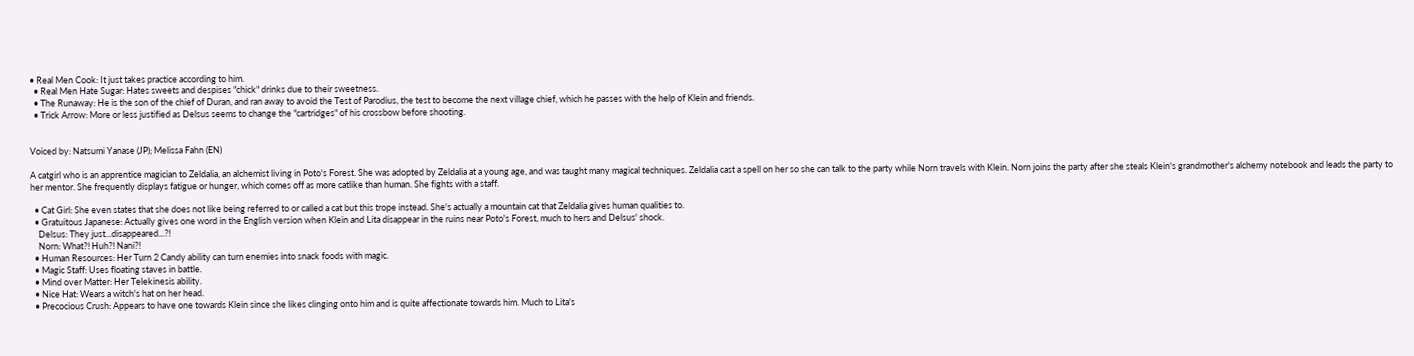• Real Men Cook: It just takes practice according to him.
  • Real Men Hate Sugar: Hates sweets and despises "chick" drinks due to their sweetness.
  • The Runaway: He is the son of the chief of Duran, and ran away to avoid the Test of Parodius, the test to become the next village chief, which he passes with the help of Klein and friends.
  • Trick Arrow: More or less justified as Delsus seems to change the "cartridges" of his crossbow before shooting.


Voiced by: Natsumi Yanase (JP); Melissa Fahn (EN)

A catgirl who is an apprentice magician to Zeldalia, an alchemist living in Poto's Forest. She was adopted by Zeldalia at a young age, and was taught many magical techniques. Zeldalia cast a spell on her so she can talk to the party while Norn travels with Klein. Norn joins the party after she steals Klein's grandmother's alchemy notebook and leads the party to her mentor. She frequently displays fatigue or hunger, which comes off as more catlike than human. She fights with a staff.

  • Cat Girl: She even states that she does not like being referred to or called a cat but this trope instead. She's actually a mountain cat that Zeldalia gives human qualities to.
  • Gratuitous Japanese: Actually gives one word in the English version when Klein and Lita disappear in the ruins near Poto's Forest, much to hers and Delsus' shock.
    Delsus: They just...disappeared...?!
    Norn: What?! Huh?! Nani?!
  • Human Resources: Her Turn 2 Candy ability can turn enemies into snack foods with magic.
  • Magic Staff: Uses floating staves in battle.
  • Mind over Matter: Her Telekinesis ability.
  • Nice Hat: Wears a witch's hat on her head.
  • Precocious Crush: Appears to have one towards Klein since she likes clinging onto him and is quite affectionate towards him. Much to Lita's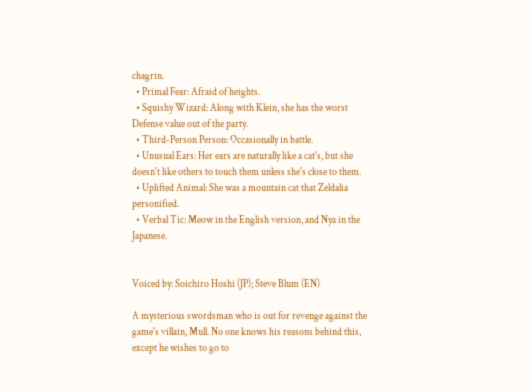chagrin.
  • Primal Fear: Afraid of heights.
  • Squishy Wizard: Along with Klein, she has the worst Defense value out of the party.
  • Third-Person Person: Occasionally in battle.
  • Unusual Ears: Her ears are naturally like a cat's, but she doesn't like others to touch them unless she's close to them.
  • Uplifted Animal: She was a mountain cat that Zeldalia personified.
  • Verbal Tic: Meow in the English version, and Nya in the Japanese.


Voiced by: Soichiro Hoshi (JP); Steve Blum (EN)

A mysterious swordsman who is out for revenge against the game's villain, Mull. No one knows his reasons behind this, except he wishes to go to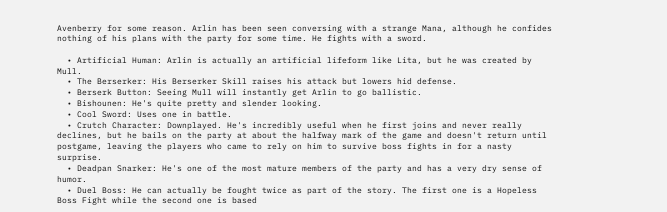Avenberry for some reason. Arlin has been seen conversing with a strange Mana, although he confides nothing of his plans with the party for some time. He fights with a sword.

  • Artificial Human: Arlin is actually an artificial lifeform like Lita, but he was created by Mull.
  • The Berserker: His Berserker Skill raises his attack but lowers hid defense.
  • Berserk Button: Seeing Mull will instantly get Arlin to go ballistic.
  • Bishounen: He's quite pretty and slender looking.
  • Cool Sword: Uses one in battle.
  • Crutch Character: Downplayed. He's incredibly useful when he first joins and never really declines, but he bails on the party at about the halfway mark of the game and doesn't return until postgame, leaving the players who came to rely on him to survive boss fights in for a nasty surprise.
  • Deadpan Snarker: He's one of the most mature members of the party and has a very dry sense of humor.
  • Duel Boss: He can actually be fought twice as part of the story. The first one is a Hopeless Boss Fight while the second one is based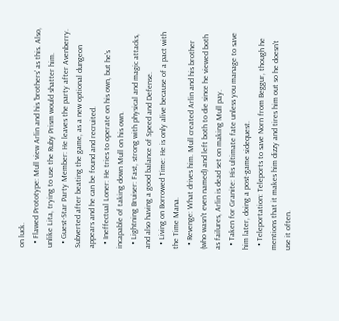on luck.
  • Flawed Prototype: Mull view Arlin and his 'brothers' as this. Also, unlike Lita, trying to use the Ruby Prism would shatter him.
  • Guest-Star Party Member: He leaves the party after Avenberry. Subverted after beating the game, as a new optional dungeon appears and he can be found and recruited.
  • Ineffectual Loner: He tries to operate on his own, but he's incapable of taking down Mull on his own.
  • Lightning Bruiser: Fast, strong with physical and magic attacks, and also having a good balance of Speed and Defense.
  • Living on Borrowed Time: He is only alive because of a pact with the Time Mana.
  • Revenge: What drives him. Mull created Arlin and his brother (who wasn't even named) and left both to die since he viewed both as failures, Arlin is dead set on making Mull pay.
  • Taken for Granite: His ultimate fate unless you manage to save him later, doing a post-game sidequest.
  • Teleportation: Teleports to save Norn from Beggur, though he mentions that it makes him dizzy and tires him out so he doesn't use it often.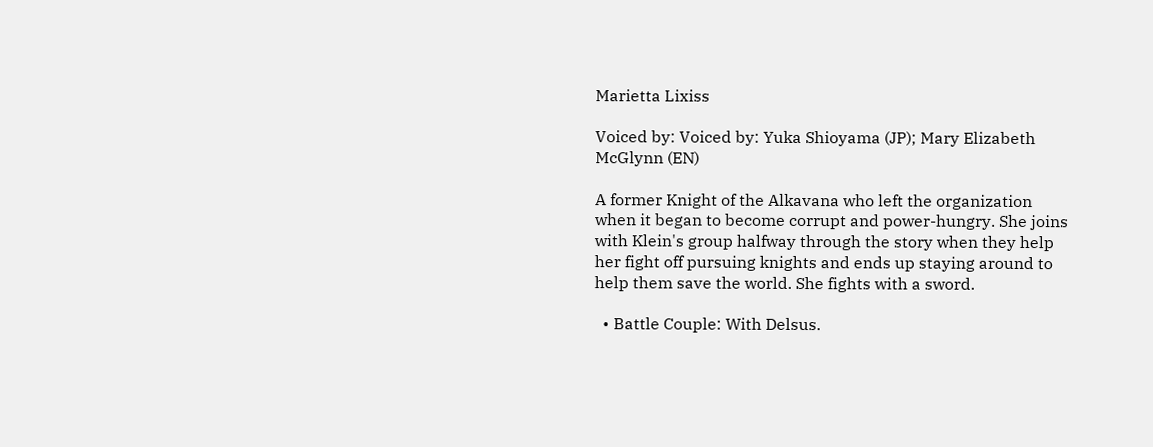Marietta Lixiss

Voiced by: Voiced by: Yuka Shioyama (JP); Mary Elizabeth McGlynn (EN)

A former Knight of the Alkavana who left the organization when it began to become corrupt and power-hungry. She joins with Klein's group halfway through the story when they help her fight off pursuing knights and ends up staying around to help them save the world. She fights with a sword.

  • Battle Couple: With Delsus.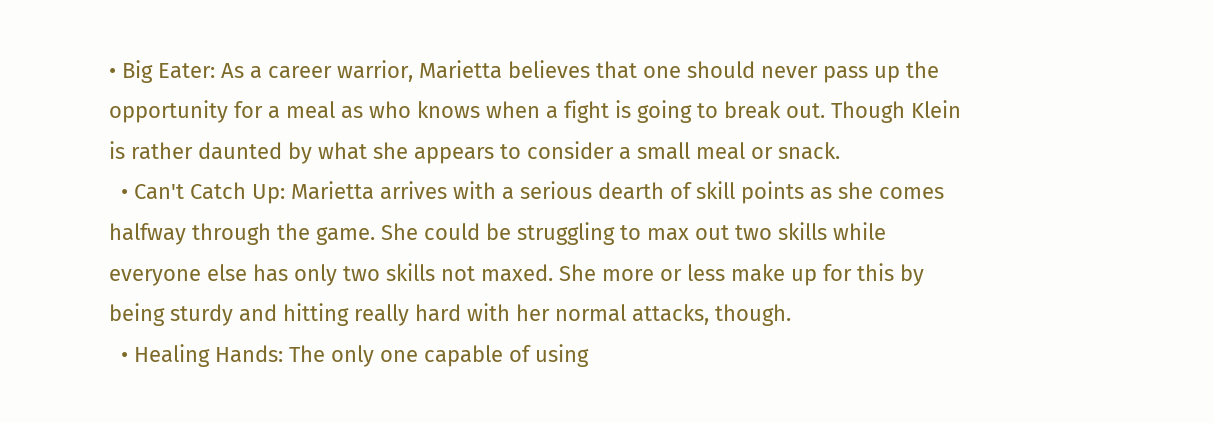• Big Eater: As a career warrior, Marietta believes that one should never pass up the opportunity for a meal as who knows when a fight is going to break out. Though Klein is rather daunted by what she appears to consider a small meal or snack.
  • Can't Catch Up: Marietta arrives with a serious dearth of skill points as she comes halfway through the game. She could be struggling to max out two skills while everyone else has only two skills not maxed. She more or less make up for this by being sturdy and hitting really hard with her normal attacks, though.
  • Healing Hands: The only one capable of using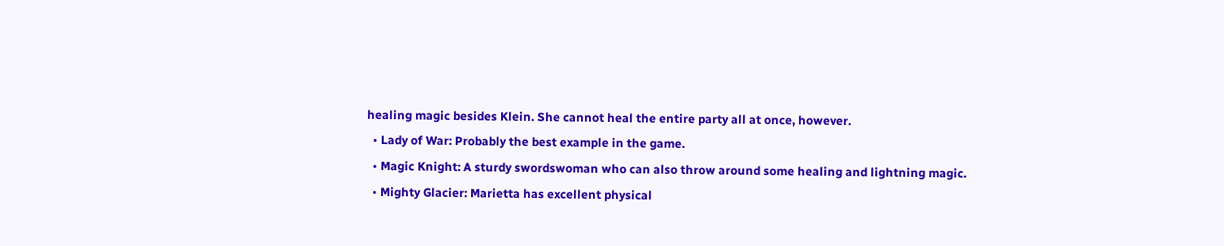healing magic besides Klein. She cannot heal the entire party all at once, however.
  • Lady of War: Probably the best example in the game.
  • Magic Knight: A sturdy swordswoman who can also throw around some healing and lightning magic.
  • Mighty Glacier: Marietta has excellent physical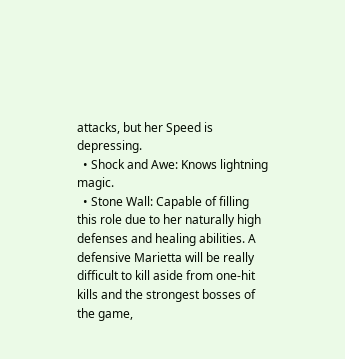attacks, but her Speed is depressing.
  • Shock and Awe: Knows lightning magic.
  • Stone Wall: Capable of filling this role due to her naturally high defenses and healing abilities. A defensive Marietta will be really difficult to kill aside from one-hit kills and the strongest bosses of the game,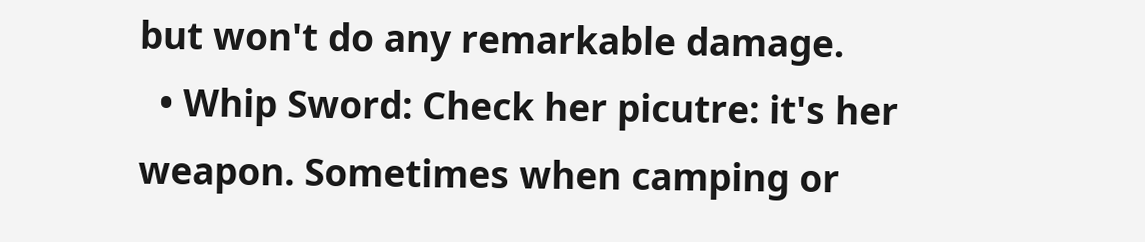but won't do any remarkable damage.
  • Whip Sword: Check her picutre: it's her weapon. Sometimes when camping or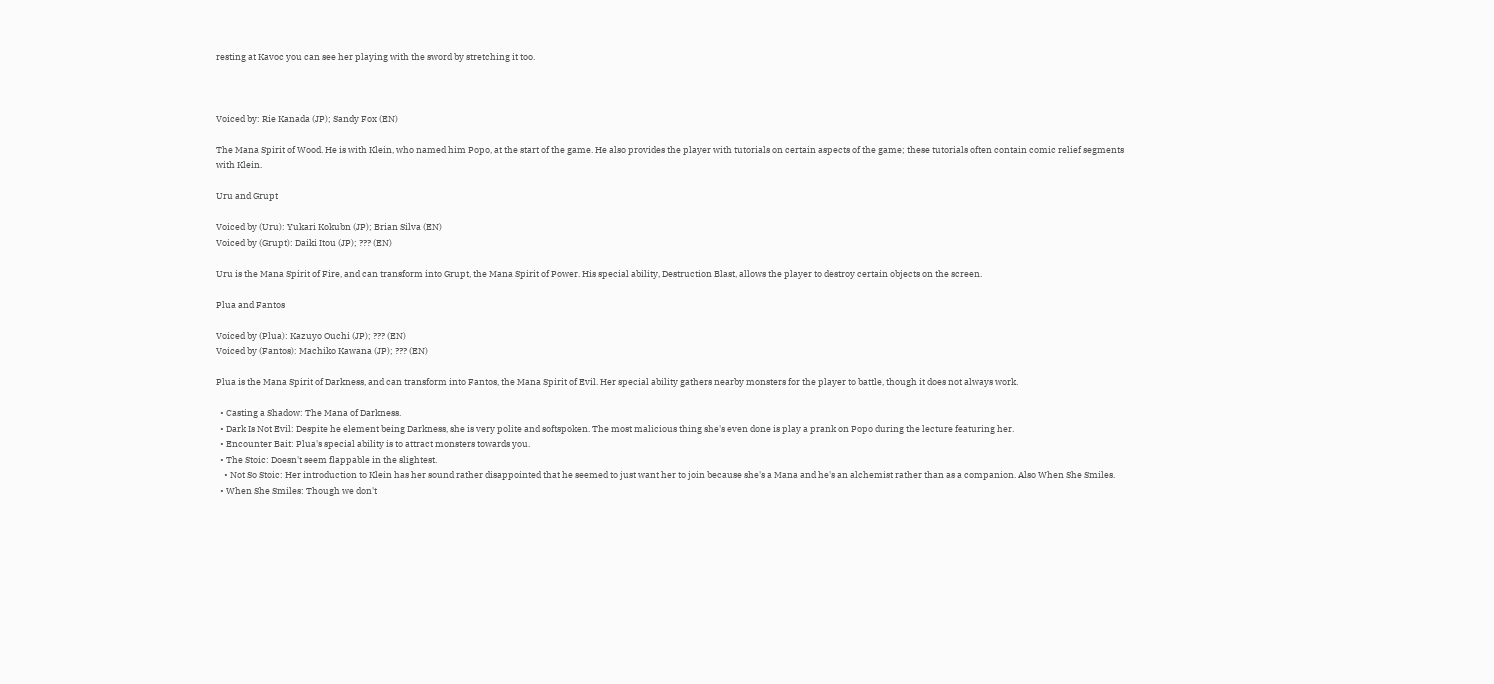resting at Kavoc you can see her playing with the sword by stretching it too.



Voiced by: Rie Kanada (JP); Sandy Fox (EN)

The Mana Spirit of Wood. He is with Klein, who named him Popo, at the start of the game. He also provides the player with tutorials on certain aspects of the game; these tutorials often contain comic relief segments with Klein.

Uru and Grupt

Voiced by (Uru): Yukari Kokubn (JP); Brian Silva (EN)
Voiced by (Grupt): Daiki Itou (JP); ??? (EN)

Uru is the Mana Spirit of Fire, and can transform into Grupt, the Mana Spirit of Power. His special ability, Destruction Blast, allows the player to destroy certain objects on the screen.

Plua and Fantos

Voiced by (Plua): Kazuyo Ouchi (JP); ??? (EN)
Voiced by (Fantos): Machiko Kawana (JP); ??? (EN)

Plua is the Mana Spirit of Darkness, and can transform into Fantos, the Mana Spirit of Evil. Her special ability gathers nearby monsters for the player to battle, though it does not always work.

  • Casting a Shadow: The Mana of Darkness.
  • Dark Is Not Evil: Despite he element being Darkness, she is very polite and softspoken. The most malicious thing she's even done is play a prank on Popo during the lecture featuring her.
  • Encounter Bait: Plua's special ability is to attract monsters towards you.
  • The Stoic: Doesn't seem flappable in the slightest.
    • Not So Stoic: Her introduction to Klein has her sound rather disappointed that he seemed to just want her to join because she's a Mana and he's an alchemist rather than as a companion. Also When She Smiles.
  • When She Smiles: Though we don't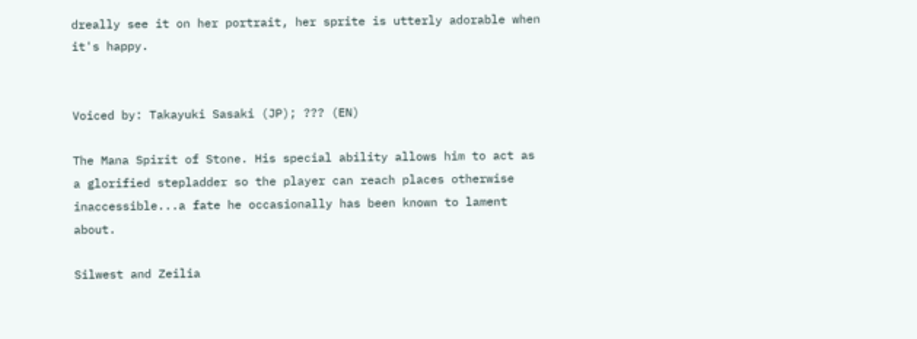dreally see it on her portrait, her sprite is utterly adorable when it's happy.


Voiced by: Takayuki Sasaki (JP); ??? (EN)

The Mana Spirit of Stone. His special ability allows him to act as a glorified stepladder so the player can reach places otherwise inaccessible...a fate he occasionally has been known to lament about.

Silwest and Zeilia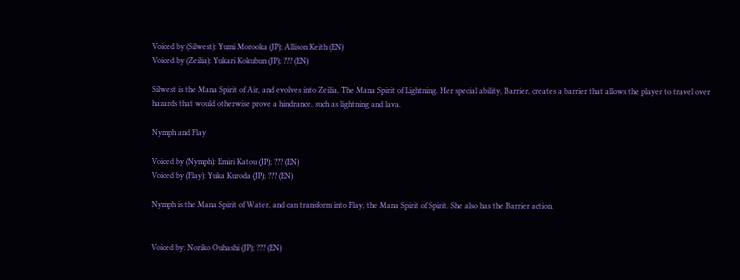Voiced by (Silwest): Yumi Morooka (JP); Allison Keith (EN)
Voiced by (Zeilia): Yukari Kokubun (JP); ??? (EN)

Silwest is the Mana Spirit of Air, and evolves into Zeilia, The Mana Spirit of Lightning. Her special ability, Barrier, creates a barrier that allows the player to travel over hazards that would otherwise prove a hindrance, such as lightning and lava.

Nymph and Flay

Voiced by (Nymph): Emiri Katou (JP); ??? (EN)
Voiced by (Flay): Yuka Kuroda (JP); ??? (EN)

Nymph is the Mana Spirit of Water, and can transform into Flay, the Mana Spirit of Spirit. She also has the Barrier action.


Voiced by: Noriko Ouhashi (JP); ??? (EN)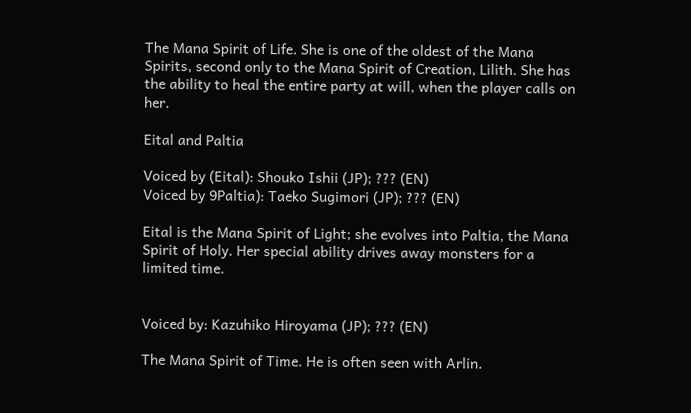The Mana Spirit of Life. She is one of the oldest of the Mana Spirits, second only to the Mana Spirit of Creation, Lilith. She has the ability to heal the entire party at will, when the player calls on her.

Eital and Paltia

Voiced by (Eital): Shouko Ishii (JP); ??? (EN)
Voiced by 9Paltia): Taeko Sugimori (JP); ??? (EN)

Eital is the Mana Spirit of Light; she evolves into Paltia, the Mana Spirit of Holy. Her special ability drives away monsters for a limited time.


Voiced by: Kazuhiko Hiroyama (JP); ??? (EN)

The Mana Spirit of Time. He is often seen with Arlin.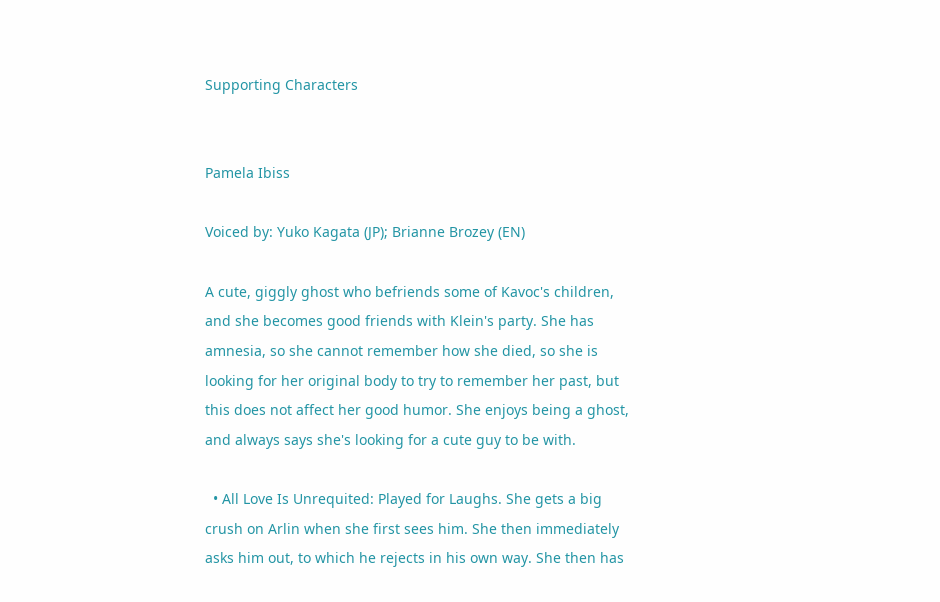Supporting Characters


Pamela Ibiss

Voiced by: Yuko Kagata (JP); Brianne Brozey (EN)

A cute, giggly ghost who befriends some of Kavoc's children, and she becomes good friends with Klein's party. She has amnesia, so she cannot remember how she died, so she is looking for her original body to try to remember her past, but this does not affect her good humor. She enjoys being a ghost, and always says she's looking for a cute guy to be with.

  • All Love Is Unrequited: Played for Laughs. She gets a big crush on Arlin when she first sees him. She then immediately asks him out, to which he rejects in his own way. She then has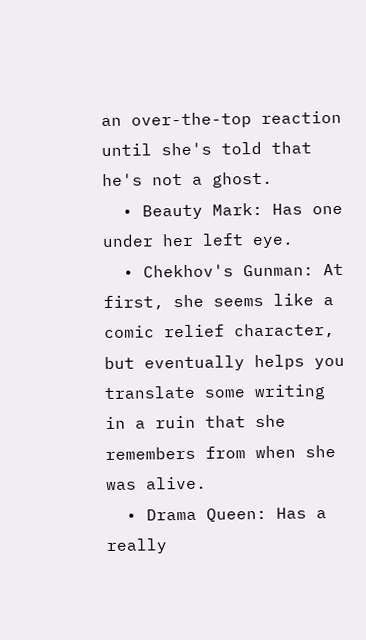an over-the-top reaction until she's told that he's not a ghost.
  • Beauty Mark: Has one under her left eye.
  • Chekhov's Gunman: At first, she seems like a comic relief character, but eventually helps you translate some writing in a ruin that she remembers from when she was alive.
  • Drama Queen: Has a really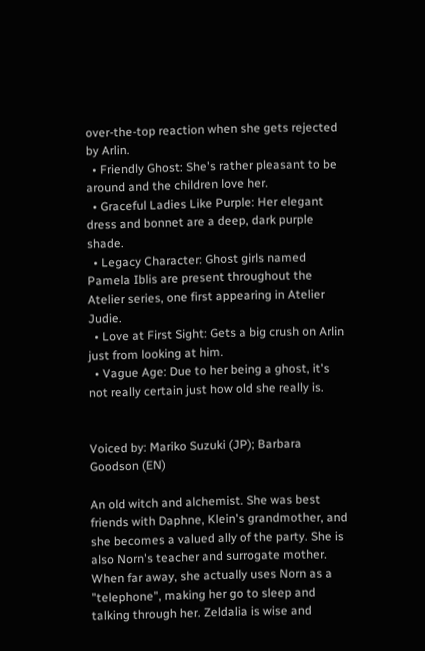over-the-top reaction when she gets rejected by Arlin.
  • Friendly Ghost: She's rather pleasant to be around and the children love her.
  • Graceful Ladies Like Purple: Her elegant dress and bonnet are a deep, dark purple shade.
  • Legacy Character: Ghost girls named Pamela Iblis are present throughout the Atelier series, one first appearing in Atelier Judie.
  • Love at First Sight: Gets a big crush on Arlin just from looking at him.
  • Vague Age: Due to her being a ghost, it's not really certain just how old she really is.


Voiced by: Mariko Suzuki (JP); Barbara Goodson (EN)

An old witch and alchemist. She was best friends with Daphne, Klein's grandmother, and she becomes a valued ally of the party. She is also Norn's teacher and surrogate mother. When far away, she actually uses Norn as a "telephone", making her go to sleep and talking through her. Zeldalia is wise and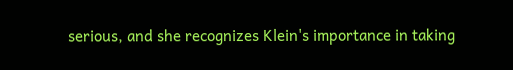serious, and she recognizes Klein's importance in taking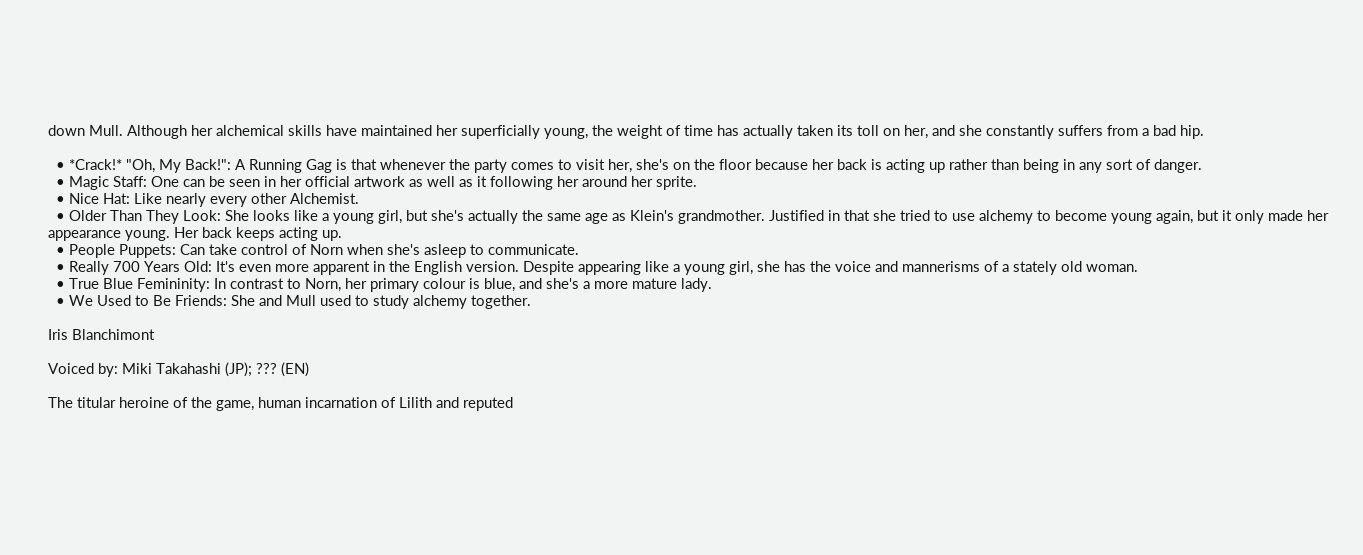down Mull. Although her alchemical skills have maintained her superficially young, the weight of time has actually taken its toll on her, and she constantly suffers from a bad hip.

  • *Crack!* "Oh, My Back!": A Running Gag is that whenever the party comes to visit her, she's on the floor because her back is acting up rather than being in any sort of danger.
  • Magic Staff: One can be seen in her official artwork as well as it following her around her sprite.
  • Nice Hat: Like nearly every other Alchemist.
  • Older Than They Look: She looks like a young girl, but she's actually the same age as Klein's grandmother. Justified in that she tried to use alchemy to become young again, but it only made her appearance young. Her back keeps acting up.
  • People Puppets: Can take control of Norn when she's asleep to communicate.
  • Really 700 Years Old: It's even more apparent in the English version. Despite appearing like a young girl, she has the voice and mannerisms of a stately old woman.
  • True Blue Femininity: In contrast to Norn, her primary colour is blue, and she's a more mature lady.
  • We Used to Be Friends: She and Mull used to study alchemy together.

Iris Blanchimont

Voiced by: Miki Takahashi (JP); ??? (EN)

The titular heroine of the game, human incarnation of Lilith and reputed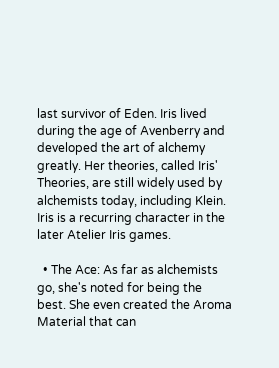last survivor of Eden. Iris lived during the age of Avenberry and developed the art of alchemy greatly. Her theories, called Iris' Theories, are still widely used by alchemists today, including Klein. Iris is a recurring character in the later Atelier Iris games.

  • The Ace: As far as alchemists go, she's noted for being the best. She even created the Aroma Material that can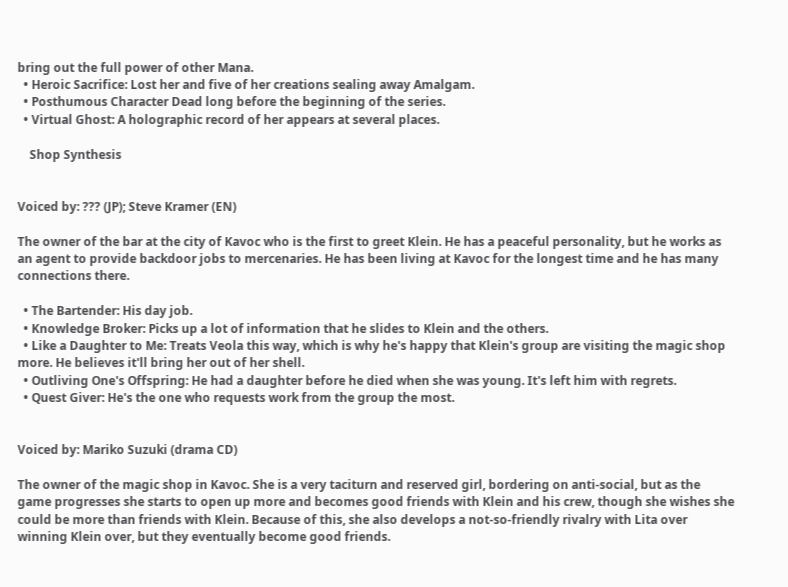bring out the full power of other Mana.
  • Heroic Sacrifice: Lost her and five of her creations sealing away Amalgam.
  • Posthumous Character Dead long before the beginning of the series.
  • Virtual Ghost: A holographic record of her appears at several places.

    Shop Synthesis


Voiced by: ??? (JP); Steve Kramer (EN)

The owner of the bar at the city of Kavoc who is the first to greet Klein. He has a peaceful personality, but he works as an agent to provide backdoor jobs to mercenaries. He has been living at Kavoc for the longest time and he has many connections there.

  • The Bartender: His day job.
  • Knowledge Broker: Picks up a lot of information that he slides to Klein and the others.
  • Like a Daughter to Me: Treats Veola this way, which is why he's happy that Klein's group are visiting the magic shop more. He believes it'll bring her out of her shell.
  • Outliving One's Offspring: He had a daughter before he died when she was young. It's left him with regrets.
  • Quest Giver: He's the one who requests work from the group the most.


Voiced by: Mariko Suzuki (drama CD)

The owner of the magic shop in Kavoc. She is a very taciturn and reserved girl, bordering on anti-social, but as the game progresses she starts to open up more and becomes good friends with Klein and his crew, though she wishes she could be more than friends with Klein. Because of this, she also develops a not-so-friendly rivalry with Lita over winning Klein over, but they eventually become good friends.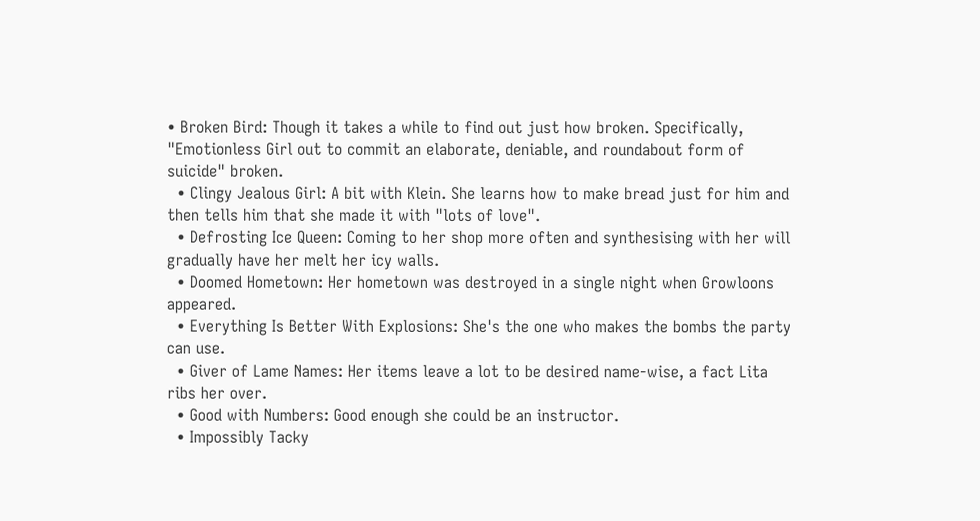• Broken Bird: Though it takes a while to find out just how broken. Specifically, "Emotionless Girl out to commit an elaborate, deniable, and roundabout form of suicide" broken.
  • Clingy Jealous Girl: A bit with Klein. She learns how to make bread just for him and then tells him that she made it with "lots of love".
  • Defrosting Ice Queen: Coming to her shop more often and synthesising with her will gradually have her melt her icy walls.
  • Doomed Hometown: Her hometown was destroyed in a single night when Growloons appeared.
  • Everything Is Better With Explosions: She's the one who makes the bombs the party can use.
  • Giver of Lame Names: Her items leave a lot to be desired name-wise, a fact Lita ribs her over.
  • Good with Numbers: Good enough she could be an instructor.
  • Impossibly Tacky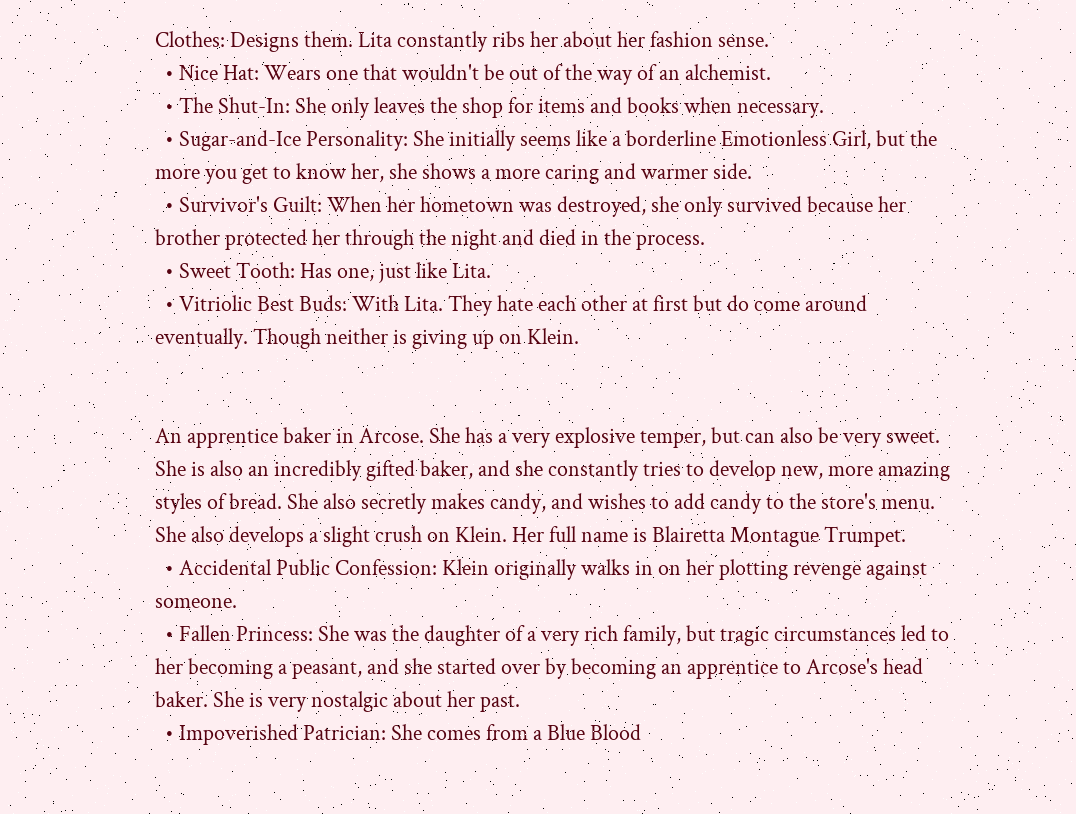Clothes: Designs them. Lita constantly ribs her about her fashion sense.
  • Nice Hat: Wears one that wouldn't be out of the way of an alchemist.
  • The Shut-In: She only leaves the shop for items and books when necessary.
  • Sugar-and-Ice Personality: She initially seems like a borderline Emotionless Girl, but the more you get to know her, she shows a more caring and warmer side.
  • Survivor's Guilt: When her hometown was destroyed, she only survived because her brother protected her through the night and died in the process.
  • Sweet Tooth: Has one, just like Lita.
  • Vitriolic Best Buds: With Lita. They hate each other at first but do come around eventually. Though neither is giving up on Klein.


An apprentice baker in Arcose. She has a very explosive temper, but can also be very sweet. She is also an incredibly gifted baker, and she constantly tries to develop new, more amazing styles of bread. She also secretly makes candy, and wishes to add candy to the store's menu. She also develops a slight crush on Klein. Her full name is Blairetta Montague Trumpet.
  • Accidental Public Confession: Klein originally walks in on her plotting revenge against someone.
  • Fallen Princess: She was the daughter of a very rich family, but tragic circumstances led to her becoming a peasant, and she started over by becoming an apprentice to Arcose's head baker. She is very nostalgic about her past.
  • Impoverished Patrician: She comes from a Blue Blood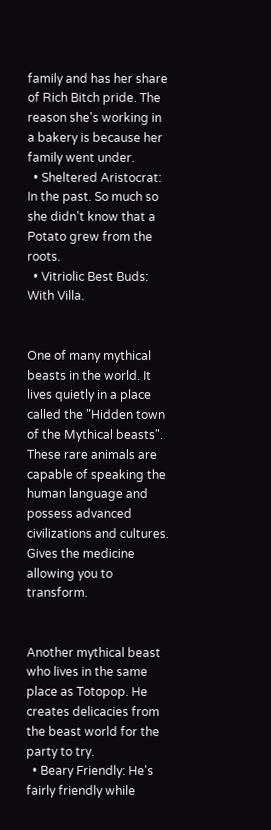family and has her share of Rich Bitch pride. The reason she's working in a bakery is because her family went under.
  • Sheltered Aristocrat: In the past. So much so she didn't know that a Potato grew from the roots.
  • Vitriolic Best Buds: With Villa.


One of many mythical beasts in the world. It lives quietly in a place called the "Hidden town of the Mythical beasts". These rare animals are capable of speaking the human language and possess advanced civilizations and cultures. Gives the medicine allowing you to transform.


Another mythical beast who lives in the same place as Totopop. He creates delicacies from the beast world for the party to try.
  • Beary Friendly: He's fairly friendly while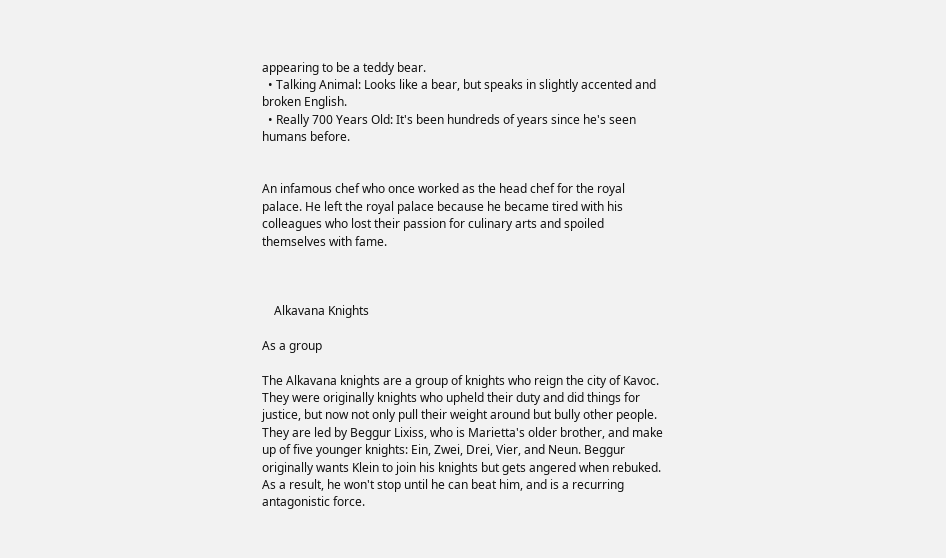appearing to be a teddy bear.
  • Talking Animal: Looks like a bear, but speaks in slightly accented and broken English.
  • Really 700 Years Old: It's been hundreds of years since he's seen humans before.


An infamous chef who once worked as the head chef for the royal palace. He left the royal palace because he became tired with his colleagues who lost their passion for culinary arts and spoiled themselves with fame.



    Alkavana Knights

As a group

The Alkavana knights are a group of knights who reign the city of Kavoc. They were originally knights who upheld their duty and did things for justice, but now not only pull their weight around but bully other people. They are led by Beggur Lixiss, who is Marietta's older brother, and make up of five younger knights: Ein, Zwei, Drei, Vier, and Neun. Beggur originally wants Klein to join his knights but gets angered when rebuked. As a result, he won't stop until he can beat him, and is a recurring antagonistic force.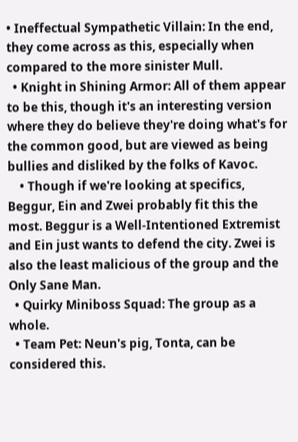• Ineffectual Sympathetic Villain: In the end, they come across as this, especially when compared to the more sinister Mull.
  • Knight in Shining Armor: All of them appear to be this, though it's an interesting version where they do believe they're doing what's for the common good, but are viewed as being bullies and disliked by the folks of Kavoc.
    • Though if we're looking at specifics, Beggur, Ein and Zwei probably fit this the most. Beggur is a Well-Intentioned Extremist and Ein just wants to defend the city. Zwei is also the least malicious of the group and the Only Sane Man.
  • Quirky Miniboss Squad: The group as a whole.
  • Team Pet: Neun's pig, Tonta, can be considered this.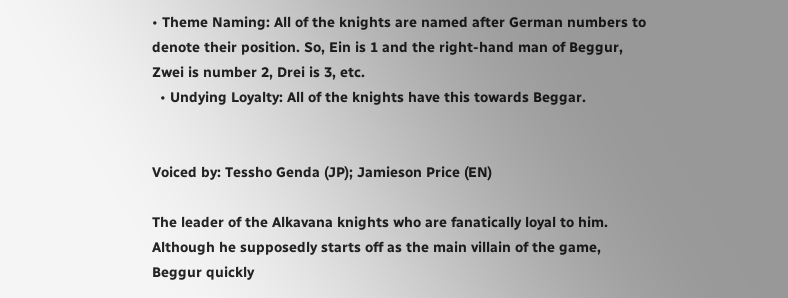• Theme Naming: All of the knights are named after German numbers to denote their position. So, Ein is 1 and the right-hand man of Beggur, Zwei is number 2, Drei is 3, etc.
  • Undying Loyalty: All of the knights have this towards Beggar.


Voiced by: Tessho Genda (JP); Jamieson Price (EN)

The leader of the Alkavana knights who are fanatically loyal to him. Although he supposedly starts off as the main villain of the game, Beggur quickly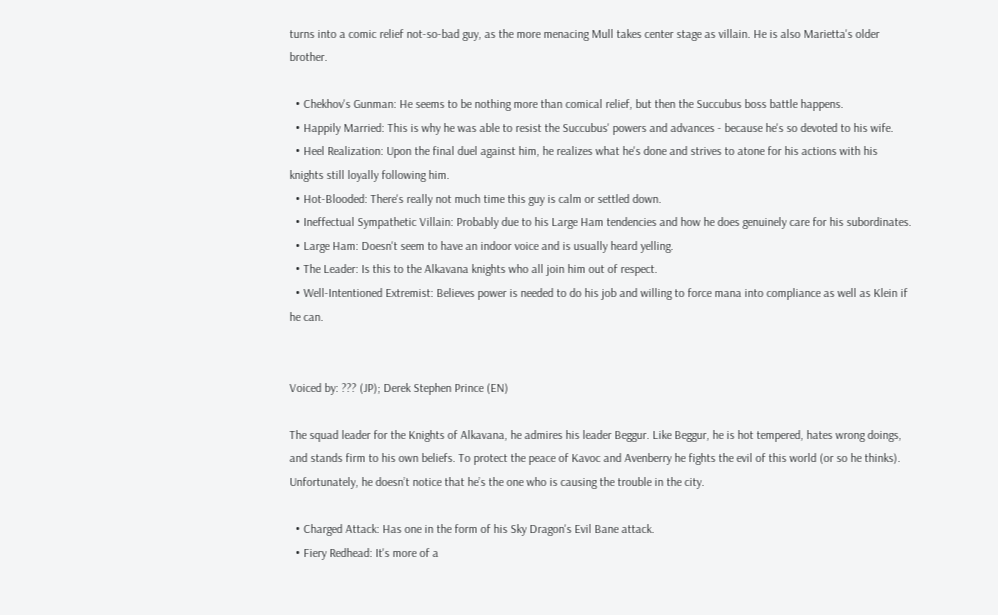turns into a comic relief not-so-bad guy, as the more menacing Mull takes center stage as villain. He is also Marietta's older brother.

  • Chekhov's Gunman: He seems to be nothing more than comical relief, but then the Succubus boss battle happens.
  • Happily Married: This is why he was able to resist the Succubus' powers and advances - because he's so devoted to his wife.
  • Heel Realization: Upon the final duel against him, he realizes what he's done and strives to atone for his actions with his knights still loyally following him.
  • Hot-Blooded: There's really not much time this guy is calm or settled down.
  • Ineffectual Sympathetic Villain: Probably due to his Large Ham tendencies and how he does genuinely care for his subordinates.
  • Large Ham: Doesn't seem to have an indoor voice and is usually heard yelling.
  • The Leader: Is this to the Alkavana knights who all join him out of respect.
  • Well-Intentioned Extremist: Believes power is needed to do his job and willing to force mana into compliance as well as Klein if he can.


Voiced by: ??? (JP); Derek Stephen Prince (EN)

The squad leader for the Knights of Alkavana, he admires his leader Beggur. Like Beggur, he is hot tempered, hates wrong doings, and stands firm to his own beliefs. To protect the peace of Kavoc and Avenberry he fights the evil of this world (or so he thinks). Unfortunately, he doesn’t notice that he’s the one who is causing the trouble in the city.

  • Charged Attack: Has one in the form of his Sky Dragon's Evil Bane attack.
  • Fiery Redhead: It's more of a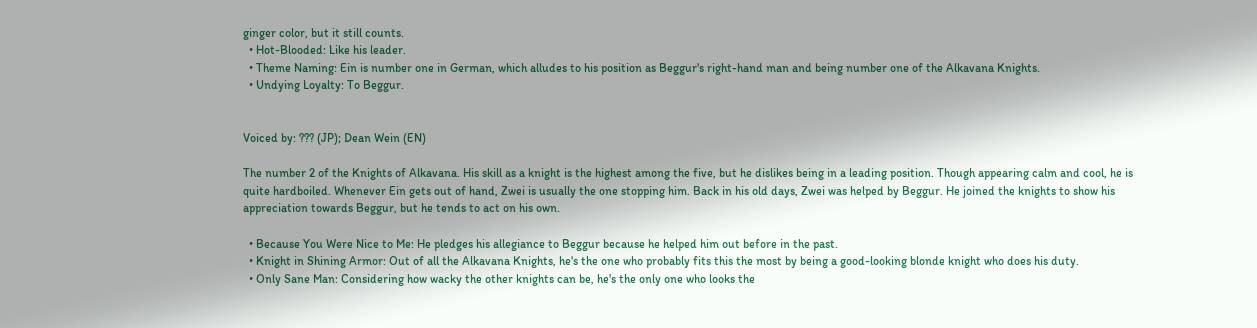ginger color, but it still counts.
  • Hot-Blooded: Like his leader.
  • Theme Naming: Ein is number one in German, which alludes to his position as Beggur's right-hand man and being number one of the Alkavana Knights.
  • Undying Loyalty: To Beggur.


Voiced by: ??? (JP); Dean Wein (EN)

The number 2 of the Knights of Alkavana. His skill as a knight is the highest among the five, but he dislikes being in a leading position. Though appearing calm and cool, he is quite hardboiled. Whenever Ein gets out of hand, Zwei is usually the one stopping him. Back in his old days, Zwei was helped by Beggur. He joined the knights to show his appreciation towards Beggur, but he tends to act on his own.

  • Because You Were Nice to Me: He pledges his allegiance to Beggur because he helped him out before in the past.
  • Knight in Shining Armor: Out of all the Alkavana Knights, he's the one who probably fits this the most by being a good-looking blonde knight who does his duty.
  • Only Sane Man: Considering how wacky the other knights can be, he's the only one who looks the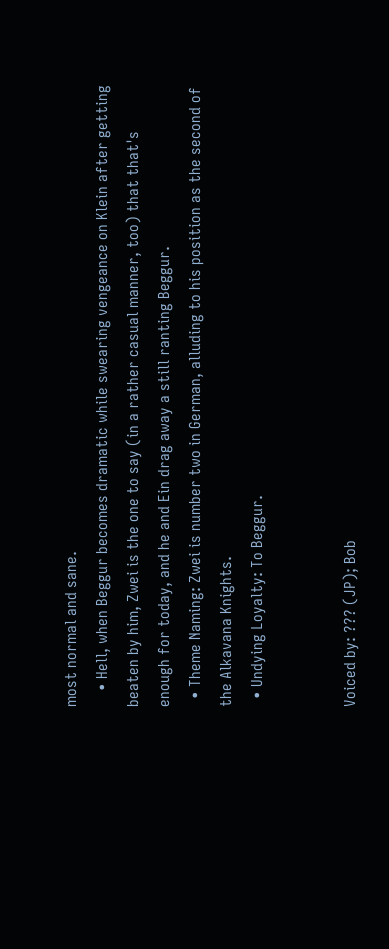most normal and sane.
    • Hell, when Beggur becomes dramatic while swearing vengeance on Klein after getting beaten by him, Zwei is the one to say (in a rather casual manner, too) that that's enough for today, and he and Ein drag away a still ranting Beggur.
  • Theme Naming: Zwei is number two in German, alluding to his position as the second of the Alkavana Knights.
  • Undying Loyalty: To Beggur.


Voiced by: ??? (JP); Bob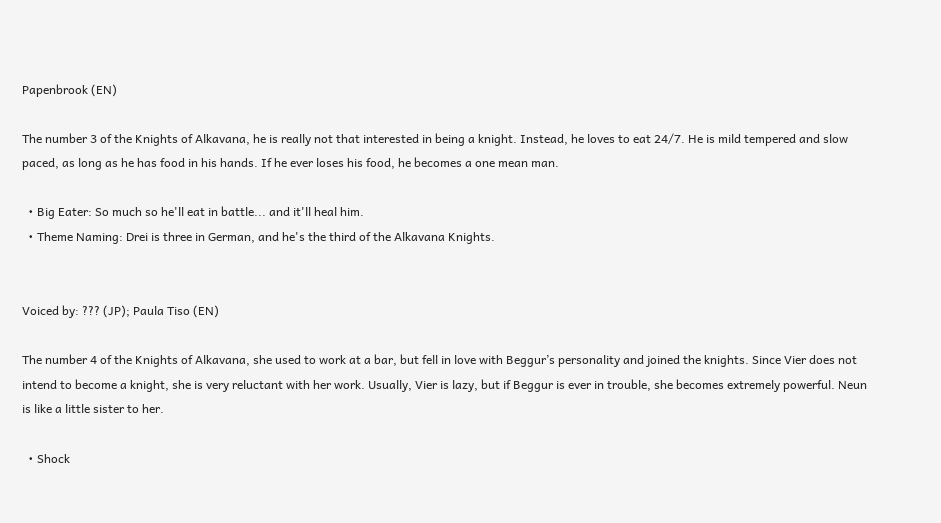Papenbrook (EN)

The number 3 of the Knights of Alkavana, he is really not that interested in being a knight. Instead, he loves to eat 24/7. He is mild tempered and slow paced, as long as he has food in his hands. If he ever loses his food, he becomes a one mean man.

  • Big Eater: So much so he'll eat in battle... and it'll heal him.
  • Theme Naming: Drei is three in German, and he's the third of the Alkavana Knights.


Voiced by: ??? (JP); Paula Tiso (EN)

The number 4 of the Knights of Alkavana, she used to work at a bar, but fell in love with Beggur’s personality and joined the knights. Since Vier does not intend to become a knight, she is very reluctant with her work. Usually, Vier is lazy, but if Beggur is ever in trouble, she becomes extremely powerful. Neun is like a little sister to her.

  • Shock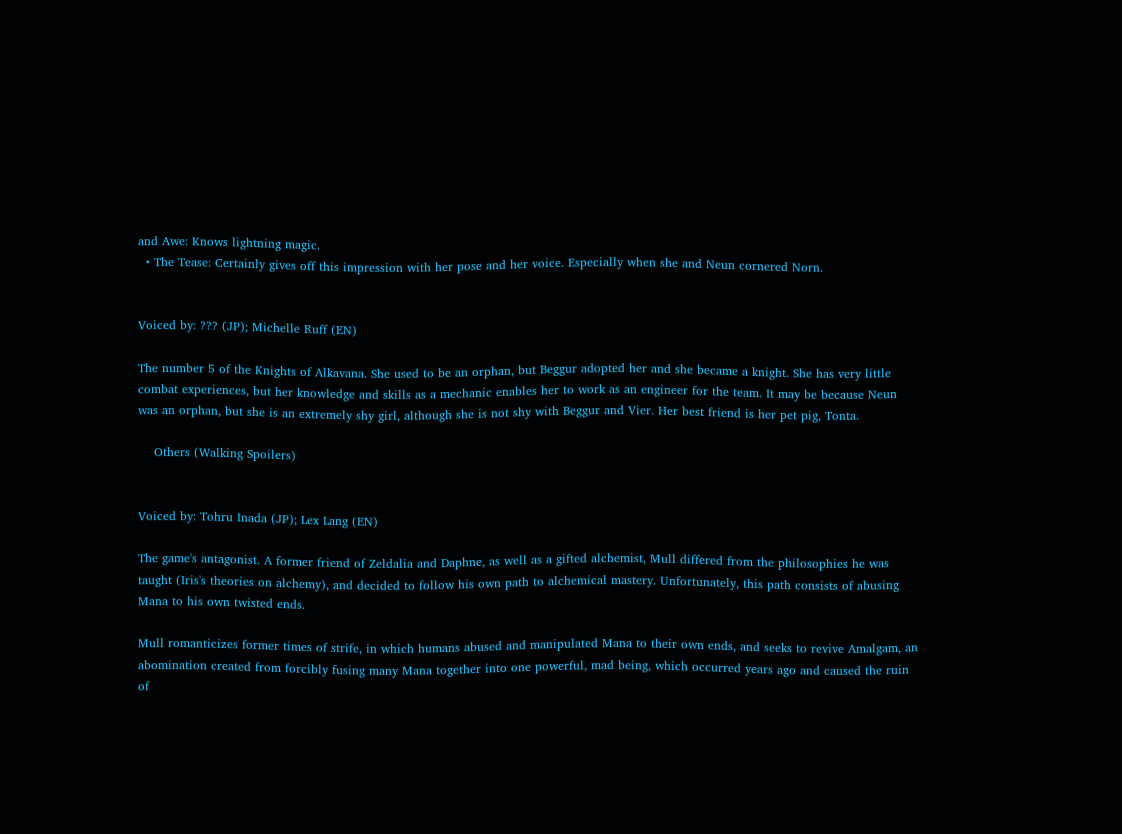and Awe: Knows lightning magic.
  • The Tease: Certainly gives off this impression with her pose and her voice. Especially when she and Neun cornered Norn.


Voiced by: ??? (JP); Michelle Ruff (EN)

The number 5 of the Knights of Alkavana. She used to be an orphan, but Beggur adopted her and she became a knight. She has very little combat experiences, but her knowledge and skills as a mechanic enables her to work as an engineer for the team. It may be because Neun was an orphan, but she is an extremely shy girl, although she is not shy with Beggur and Vier. Her best friend is her pet pig, Tonta.

    Others (Walking Spoilers)


Voiced by: Tohru Inada (JP); Lex Lang (EN)

The game's antagonist. A former friend of Zeldalia and Daphne, as well as a gifted alchemist, Mull differed from the philosophies he was taught (Iris's theories on alchemy), and decided to follow his own path to alchemical mastery. Unfortunately, this path consists of abusing Mana to his own twisted ends.

Mull romanticizes former times of strife, in which humans abused and manipulated Mana to their own ends, and seeks to revive Amalgam, an abomination created from forcibly fusing many Mana together into one powerful, mad being, which occurred years ago and caused the ruin of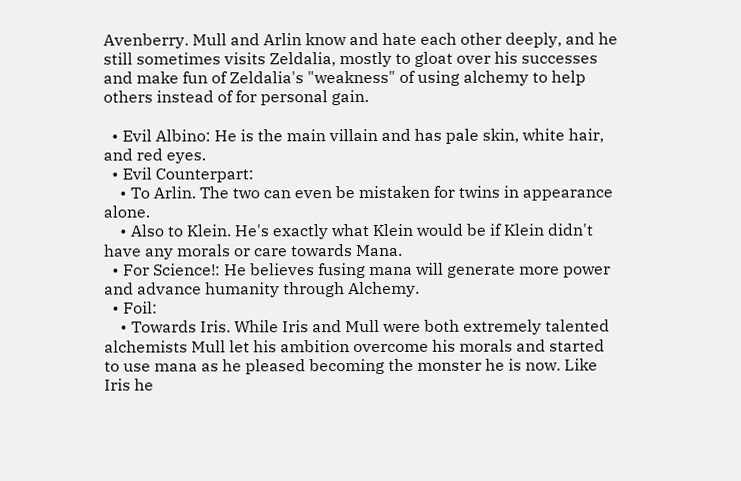Avenberry. Mull and Arlin know and hate each other deeply, and he still sometimes visits Zeldalia, mostly to gloat over his successes and make fun of Zeldalia's "weakness" of using alchemy to help others instead of for personal gain.

  • Evil Albino: He is the main villain and has pale skin, white hair, and red eyes.
  • Evil Counterpart:
    • To Arlin. The two can even be mistaken for twins in appearance alone.
    • Also to Klein. He's exactly what Klein would be if Klein didn't have any morals or care towards Mana.
  • For Science!: He believes fusing mana will generate more power and advance humanity through Alchemy.
  • Foil:
    • Towards Iris. While Iris and Mull were both extremely talented alchemists Mull let his ambition overcome his morals and started to use mana as he pleased becoming the monster he is now. Like Iris he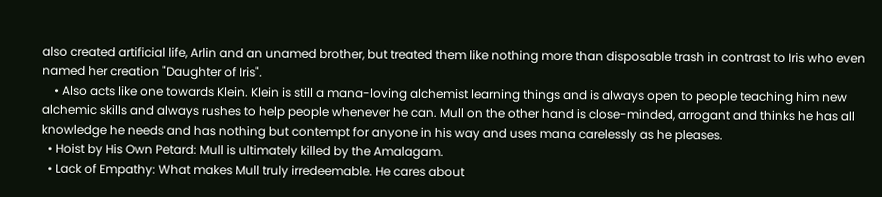also created artificial life, Arlin and an unamed brother, but treated them like nothing more than disposable trash in contrast to Iris who even named her creation "Daughter of Iris".
    • Also acts like one towards Klein. Klein is still a mana-loving alchemist learning things and is always open to people teaching him new alchemic skills and always rushes to help people whenever he can. Mull on the other hand is close-minded, arrogant and thinks he has all knowledge he needs and has nothing but contempt for anyone in his way and uses mana carelessly as he pleases.
  • Hoist by His Own Petard: Mull is ultimately killed by the Amalagam.
  • Lack of Empathy: What makes Mull truly irredeemable. He cares about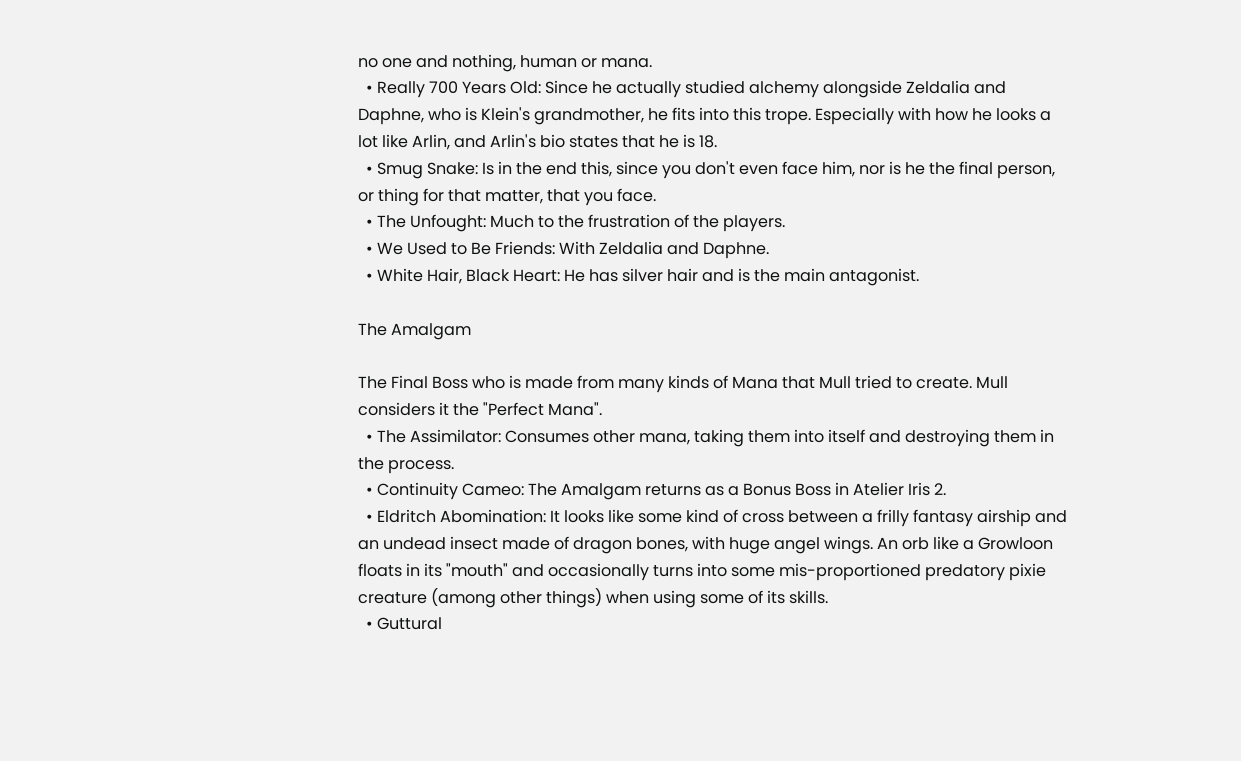no one and nothing, human or mana.
  • Really 700 Years Old: Since he actually studied alchemy alongside Zeldalia and Daphne, who is Klein's grandmother, he fits into this trope. Especially with how he looks a lot like Arlin, and Arlin's bio states that he is 18.
  • Smug Snake: Is in the end this, since you don't even face him, nor is he the final person, or thing for that matter, that you face.
  • The Unfought: Much to the frustration of the players.
  • We Used to Be Friends: With Zeldalia and Daphne.
  • White Hair, Black Heart: He has silver hair and is the main antagonist.

The Amalgam

The Final Boss who is made from many kinds of Mana that Mull tried to create. Mull considers it the "Perfect Mana".
  • The Assimilator: Consumes other mana, taking them into itself and destroying them in the process.
  • Continuity Cameo: The Amalgam returns as a Bonus Boss in Atelier Iris 2.
  • Eldritch Abomination: It looks like some kind of cross between a frilly fantasy airship and an undead insect made of dragon bones, with huge angel wings. An orb like a Growloon floats in its "mouth" and occasionally turns into some mis-proportioned predatory pixie creature (among other things) when using some of its skills.
  • Guttural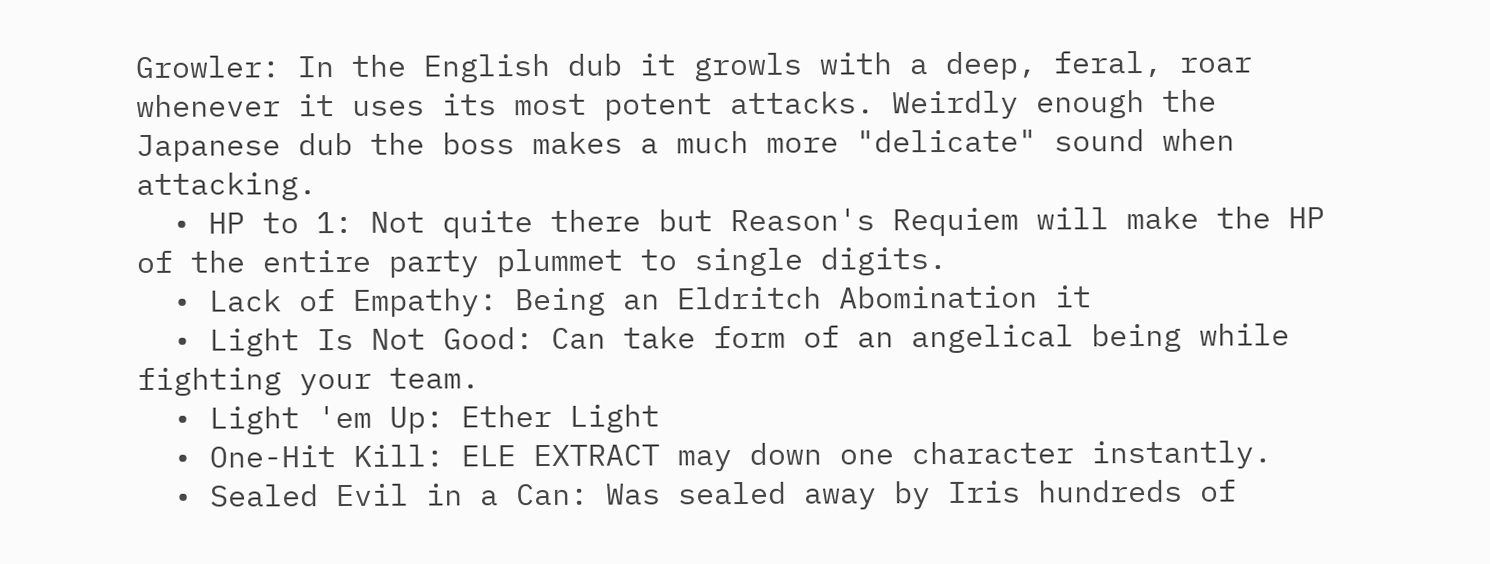Growler: In the English dub it growls with a deep, feral, roar whenever it uses its most potent attacks. Weirdly enough the Japanese dub the boss makes a much more "delicate" sound when attacking.
  • HP to 1: Not quite there but Reason's Requiem will make the HP of the entire party plummet to single digits.
  • Lack of Empathy: Being an Eldritch Abomination it
  • Light Is Not Good: Can take form of an angelical being while fighting your team.
  • Light 'em Up: Ether Light
  • One-Hit Kill: ELE EXTRACT may down one character instantly.
  • Sealed Evil in a Can: Was sealed away by Iris hundreds of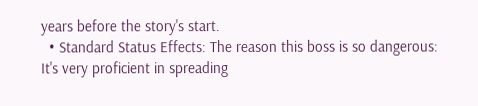years before the story's start.
  • Standard Status Effects: The reason this boss is so dangerous: It's very proficient in spreading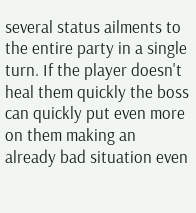several status ailments to the entire party in a single turn. If the player doesn't heal them quickly the boss can quickly put even more on them making an already bad situation even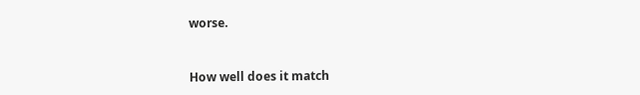worse.


How well does it match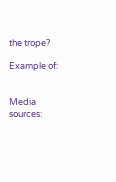the trope?

Example of:


Media sources: